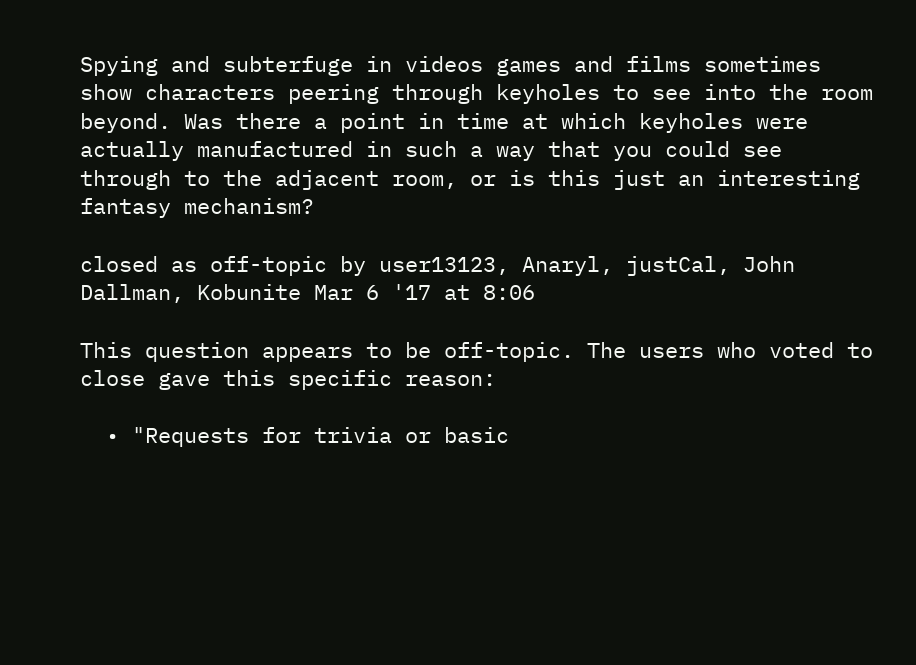Spying and subterfuge in videos games and films sometimes show characters peering through keyholes to see into the room beyond. Was there a point in time at which keyholes were actually manufactured in such a way that you could see through to the adjacent room, or is this just an interesting fantasy mechanism?

closed as off-topic by user13123, Anaryl, justCal, John Dallman, Kobunite Mar 6 '17 at 8:06

This question appears to be off-topic. The users who voted to close gave this specific reason:

  • "Requests for trivia or basic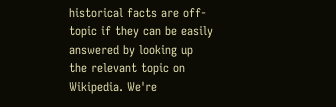historical facts are off-topic if they can be easily answered by looking up the relevant topic on Wikipedia. We're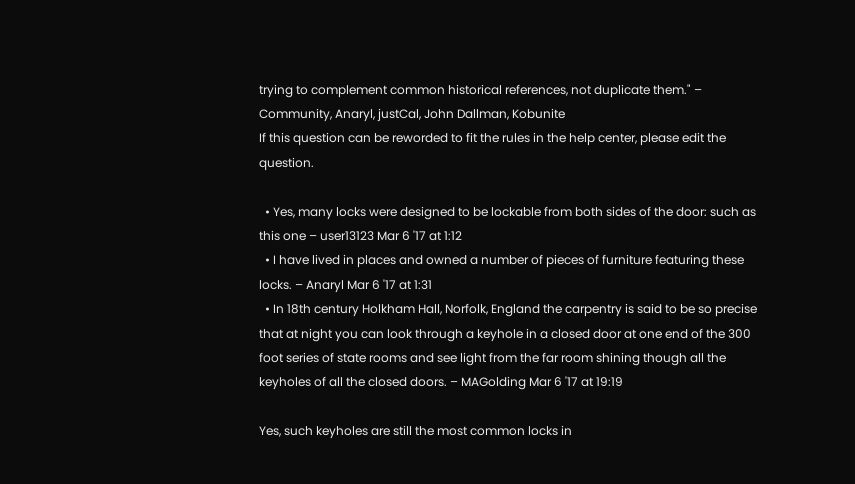trying to complement common historical references, not duplicate them." – Community, Anaryl, justCal, John Dallman, Kobunite
If this question can be reworded to fit the rules in the help center, please edit the question.

  • Yes, many locks were designed to be lockable from both sides of the door: such as this one – user13123 Mar 6 '17 at 1:12
  • I have lived in places and owned a number of pieces of furniture featuring these locks. – Anaryl Mar 6 '17 at 1:31
  • In 18th century Holkham Hall, Norfolk, England the carpentry is said to be so precise that at night you can look through a keyhole in a closed door at one end of the 300 foot series of state rooms and see light from the far room shining though all the keyholes of all the closed doors. – MAGolding Mar 6 '17 at 19:19

Yes, such keyholes are still the most common locks in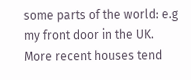some parts of the world: e.g my front door in the UK. More recent houses tend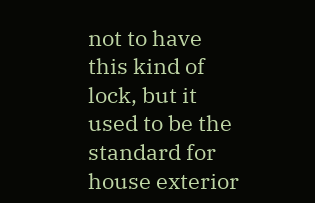not to have this kind of lock, but it used to be the standard for house exterior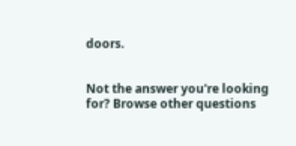doors.


Not the answer you're looking for? Browse other questions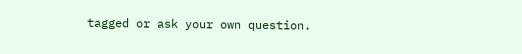tagged or ask your own question.